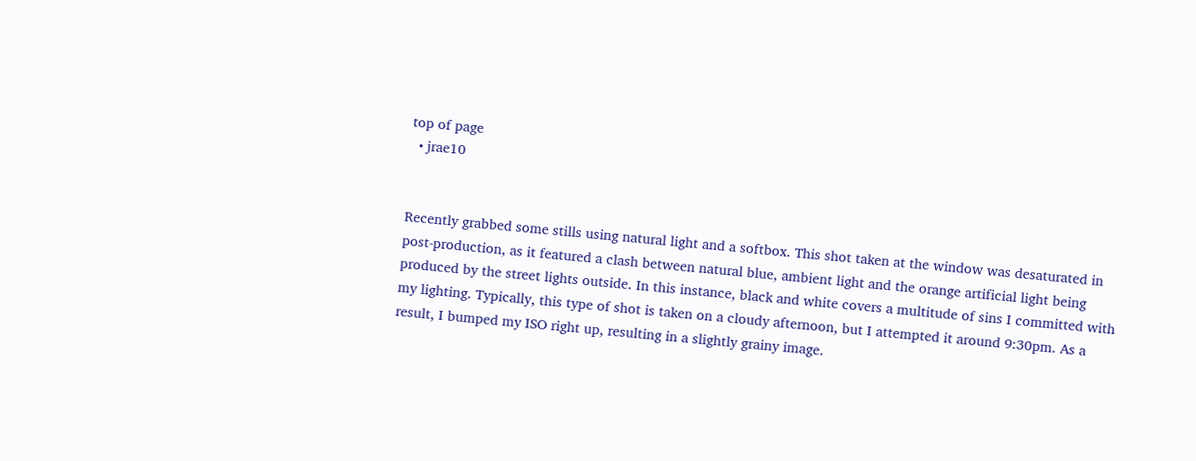top of page
  • jrae10


Recently grabbed some stills using natural light and a softbox. This shot taken at the window was desaturated in post-production, as it featured a clash between natural blue, ambient light and the orange artificial light being produced by the street lights outside. In this instance, black and white covers a multitude of sins I committed with my lighting. Typically, this type of shot is taken on a cloudy afternoon, but I attempted it around 9:30pm. As a result, I bumped my ISO right up, resulting in a slightly grainy image.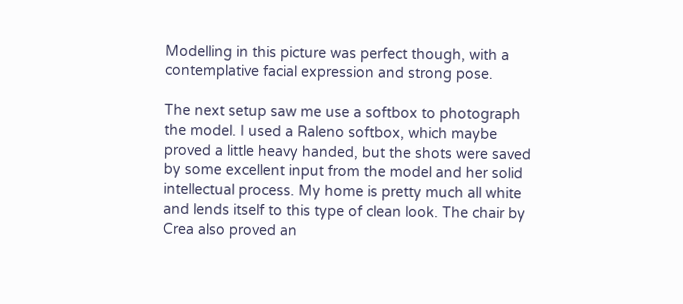Modelling in this picture was perfect though, with a contemplative facial expression and strong pose.

The next setup saw me use a softbox to photograph the model. I used a Raleno softbox, which maybe proved a little heavy handed, but the shots were saved by some excellent input from the model and her solid intellectual process. My home is pretty much all white and lends itself to this type of clean look. The chair by Crea also proved an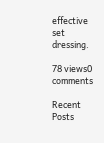effective set dressing.

78 views0 comments

Recent Posts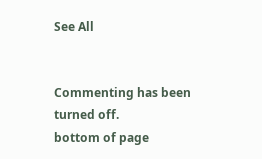See All


Commenting has been turned off.
bottom of page